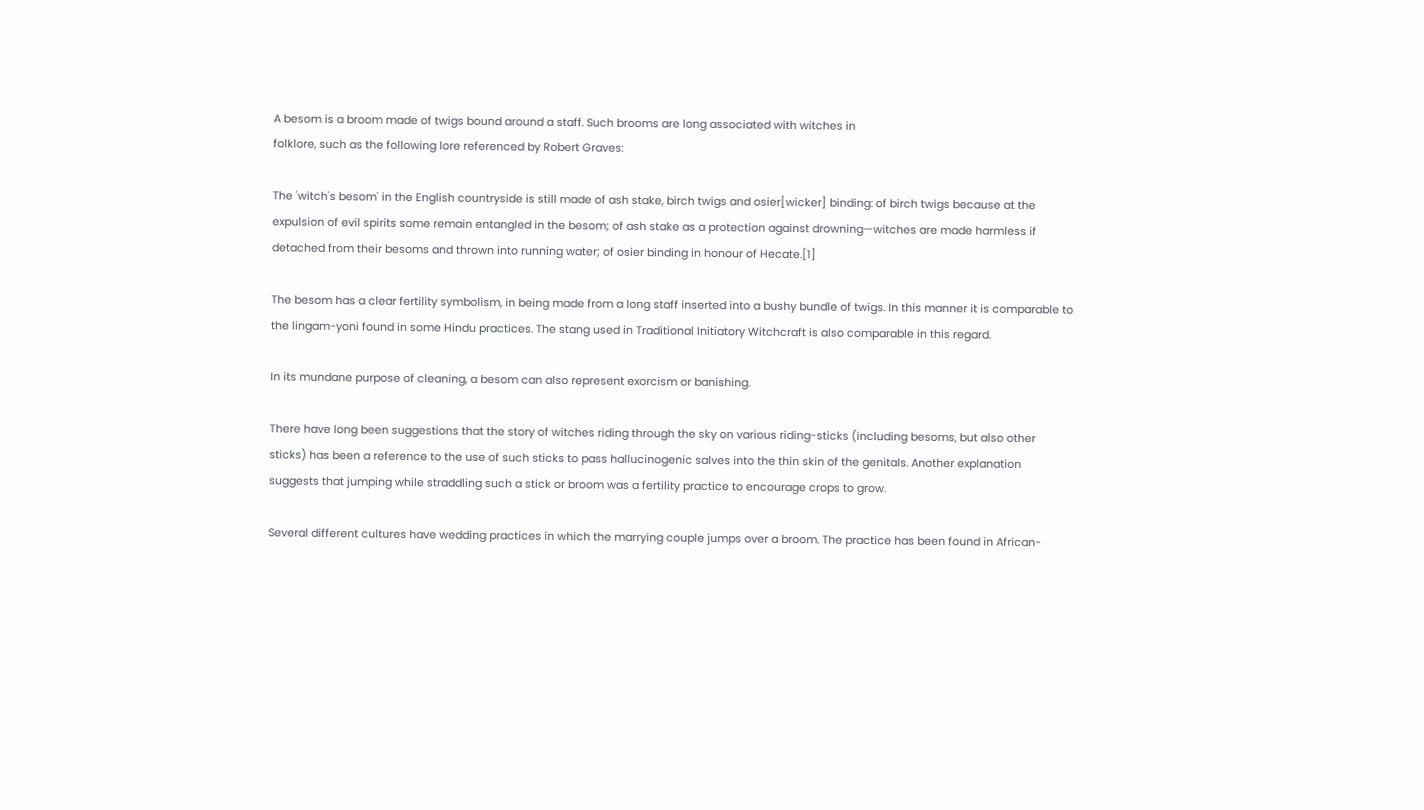A besom is a broom made of twigs bound around a staff. Such brooms are long associated with witches in
folklore, such as the following lore referenced by Robert Graves:

The 'witch's besom' in the English countryside is still made of ash stake, birch twigs and osier[wicker] binding: of birch twigs because at the expulsion of evil spirits some remain entangled in the besom; of ash stake as a protection against drowning—witches are made harmless if detached from their besoms and thrown into running water; of osier binding in honour of Hecate.[1]

The besom has a clear fertility symbolism, in being made from a long staff inserted into a bushy bundle of twigs. In this manner it is comparable to the lingam-yoni found in some Hindu practices. The stang used in Traditional Initiatory Witchcraft is also comparable in this regard.

In its mundane purpose of cleaning, a besom can also represent exorcism or banishing.

There have long been suggestions that the story of witches riding through the sky on various riding-sticks (including besoms, but also other sticks) has been a reference to the use of such sticks to pass hallucinogenic salves into the thin skin of the genitals. Another explanation suggests that jumping while straddling such a stick or broom was a fertility practice to encourage crops to grow.

Several different cultures have wedding practices in which the marrying couple jumps over a broom. The practice has been found in African-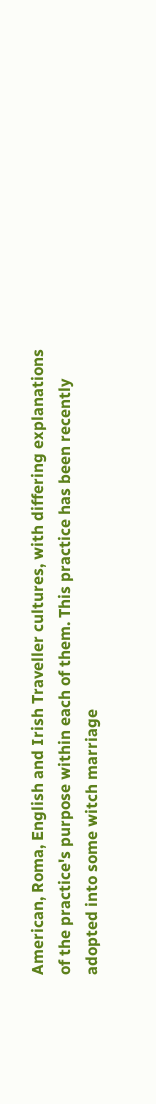American, Roma, English and Irish Traveller cultures, with differing explanations of the practice's purpose within each of them. This practice has been recently adopted into some witch marriage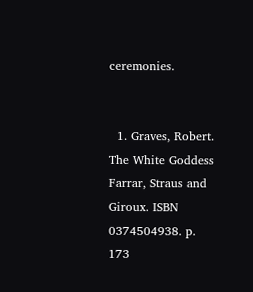ceremonies.


  1. Graves, Robert. The White Goddess Farrar, Straus and Giroux. ISBN 0374504938. p. 173